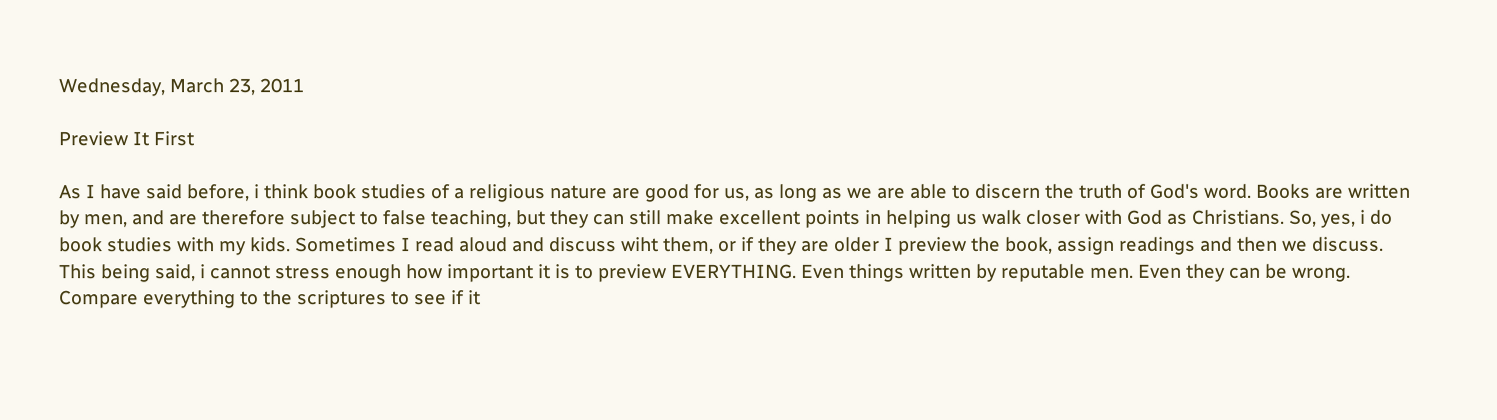Wednesday, March 23, 2011

Preview It First

As I have said before, i think book studies of a religious nature are good for us, as long as we are able to discern the truth of God's word. Books are written by men, and are therefore subject to false teaching, but they can still make excellent points in helping us walk closer with God as Christians. So, yes, i do book studies with my kids. Sometimes I read aloud and discuss wiht them, or if they are older I preview the book, assign readings and then we discuss. This being said, i cannot stress enough how important it is to preview EVERYTHING. Even things written by reputable men. Even they can be wrong. Compare everything to the scriptures to see if it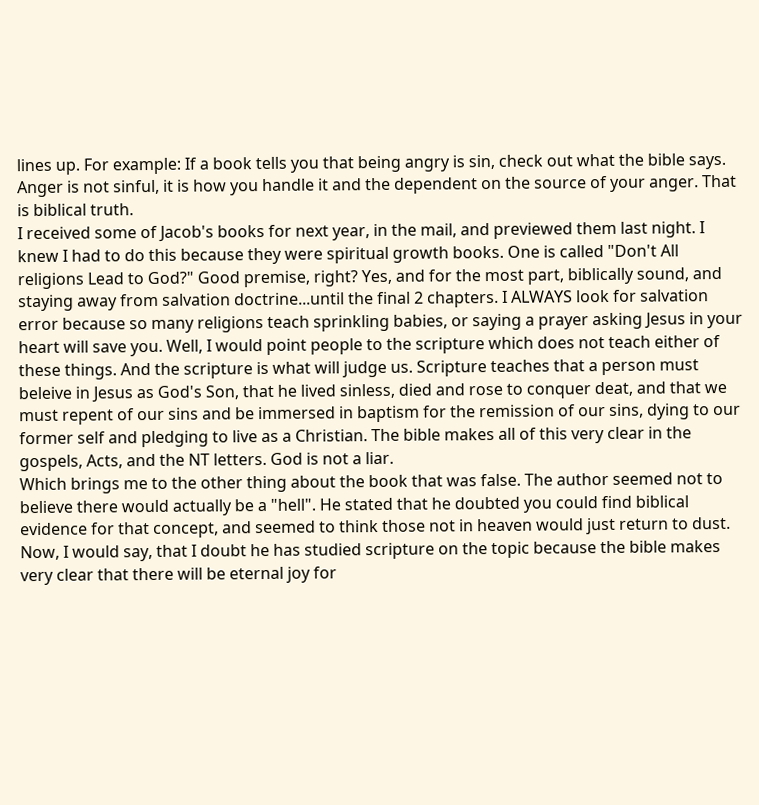lines up. For example: If a book tells you that being angry is sin, check out what the bible says. Anger is not sinful, it is how you handle it and the dependent on the source of your anger. That is biblical truth.
I received some of Jacob's books for next year, in the mail, and previewed them last night. I knew I had to do this because they were spiritual growth books. One is called "Don't All religions Lead to God?" Good premise, right? Yes, and for the most part, biblically sound, and staying away from salvation doctrine...until the final 2 chapters. I ALWAYS look for salvation error because so many religions teach sprinkling babies, or saying a prayer asking Jesus in your heart will save you. Well, I would point people to the scripture which does not teach either of these things. And the scripture is what will judge us. Scripture teaches that a person must beleive in Jesus as God's Son, that he lived sinless, died and rose to conquer deat, and that we must repent of our sins and be immersed in baptism for the remission of our sins, dying to our former self and pledging to live as a Christian. The bible makes all of this very clear in the gospels, Acts, and the NT letters. God is not a liar.
Which brings me to the other thing about the book that was false. The author seemed not to believe there would actually be a "hell". He stated that he doubted you could find biblical evidence for that concept, and seemed to think those not in heaven would just return to dust. Now, I would say, that I doubt he has studied scripture on the topic because the bible makes very clear that there will be eternal joy for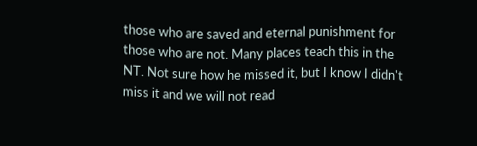those who are saved and eternal punishment for those who are not. Many places teach this in the NT. Not sure how he missed it, but I know I didn't miss it and we will not read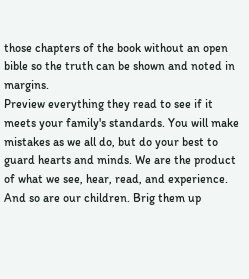those chapters of the book without an open bible so the truth can be shown and noted in margins.
Preview everything they read to see if it meets your family's standards. You will make mistakes as we all do, but do your best to guard hearts and minds. We are the product of what we see, hear, read, and experience. And so are our children. Brig them up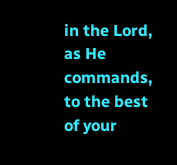in the Lord, as He commands, to the best of your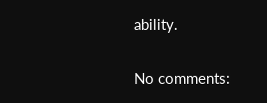ability.

No comments: